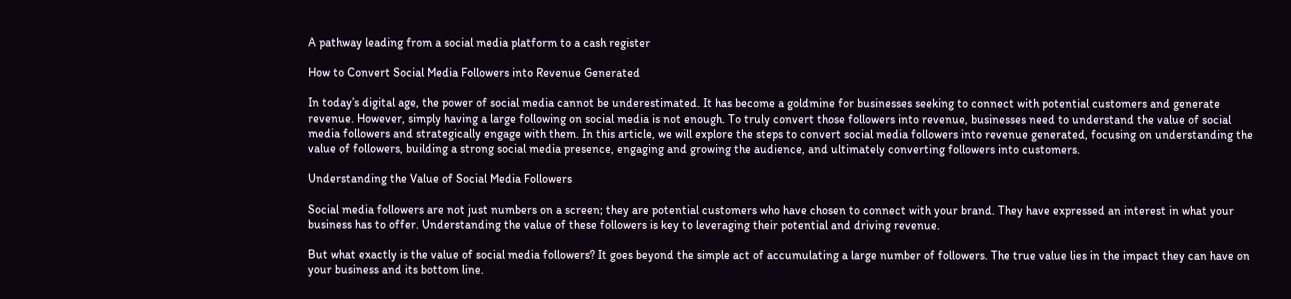A pathway leading from a social media platform to a cash register

How to Convert Social Media Followers into Revenue Generated

In today’s digital age, the power of social media cannot be underestimated. It has become a goldmine for businesses seeking to connect with potential customers and generate revenue. However, simply having a large following on social media is not enough. To truly convert those followers into revenue, businesses need to understand the value of social media followers and strategically engage with them. In this article, we will explore the steps to convert social media followers into revenue generated, focusing on understanding the value of followers, building a strong social media presence, engaging and growing the audience, and ultimately converting followers into customers.

Understanding the Value of Social Media Followers

Social media followers are not just numbers on a screen; they are potential customers who have chosen to connect with your brand. They have expressed an interest in what your business has to offer. Understanding the value of these followers is key to leveraging their potential and driving revenue.

But what exactly is the value of social media followers? It goes beyond the simple act of accumulating a large number of followers. The true value lies in the impact they can have on your business and its bottom line.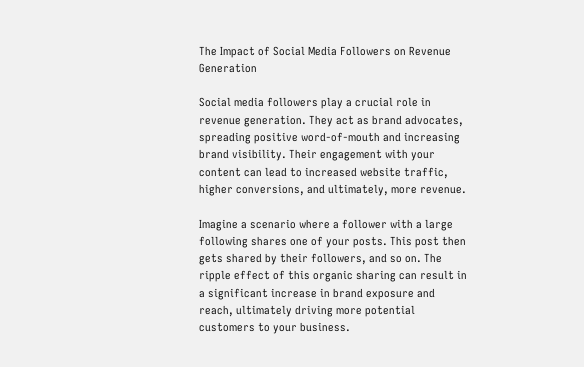The Impact of Social Media Followers on Revenue Generation

Social media followers play a crucial role in revenue generation. They act as brand advocates, spreading positive word-of-mouth and increasing brand visibility. Their engagement with your content can lead to increased website traffic, higher conversions, and ultimately, more revenue.

Imagine a scenario where a follower with a large following shares one of your posts. This post then gets shared by their followers, and so on. The ripple effect of this organic sharing can result in a significant increase in brand exposure and reach, ultimately driving more potential customers to your business.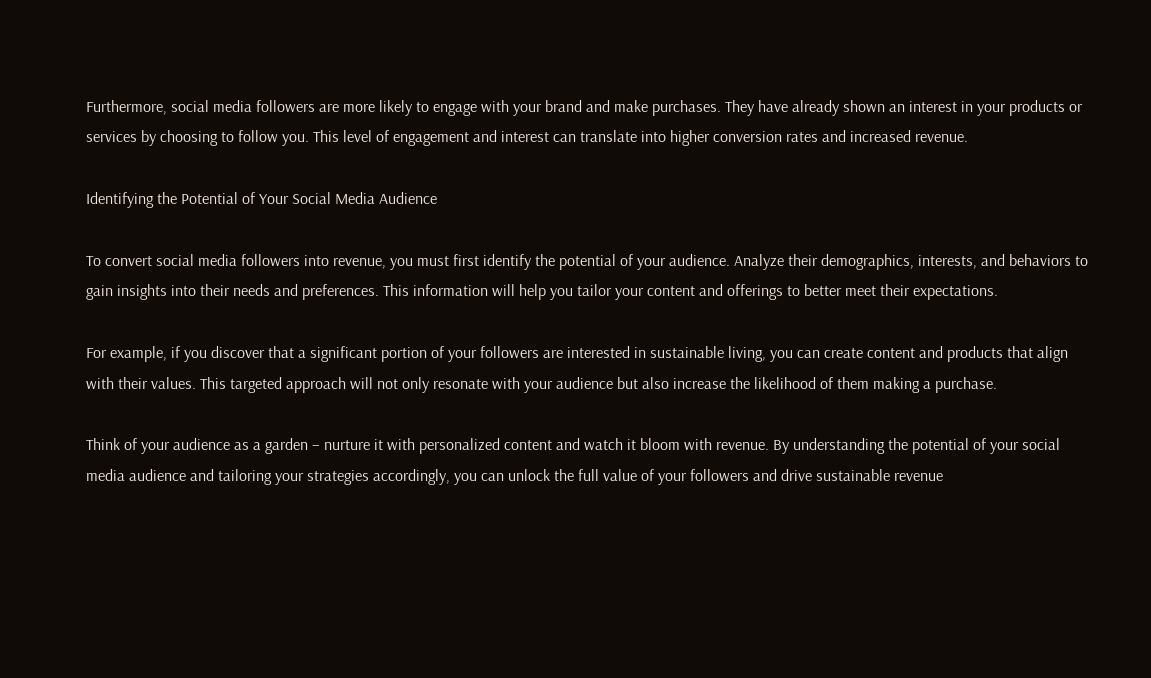Furthermore, social media followers are more likely to engage with your brand and make purchases. They have already shown an interest in your products or services by choosing to follow you. This level of engagement and interest can translate into higher conversion rates and increased revenue.

Identifying the Potential of Your Social Media Audience

To convert social media followers into revenue, you must first identify the potential of your audience. Analyze their demographics, interests, and behaviors to gain insights into their needs and preferences. This information will help you tailor your content and offerings to better meet their expectations.

For example, if you discover that a significant portion of your followers are interested in sustainable living, you can create content and products that align with their values. This targeted approach will not only resonate with your audience but also increase the likelihood of them making a purchase.

Think of your audience as a garden – nurture it with personalized content and watch it bloom with revenue. By understanding the potential of your social media audience and tailoring your strategies accordingly, you can unlock the full value of your followers and drive sustainable revenue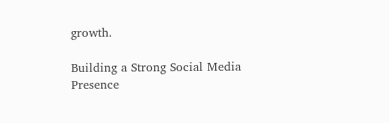growth.

Building a Strong Social Media Presence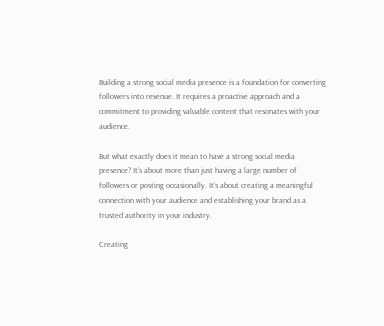Building a strong social media presence is a foundation for converting followers into revenue. It requires a proactive approach and a commitment to providing valuable content that resonates with your audience.

But what exactly does it mean to have a strong social media presence? It’s about more than just having a large number of followers or posting occasionally. It’s about creating a meaningful connection with your audience and establishing your brand as a trusted authority in your industry.

Creating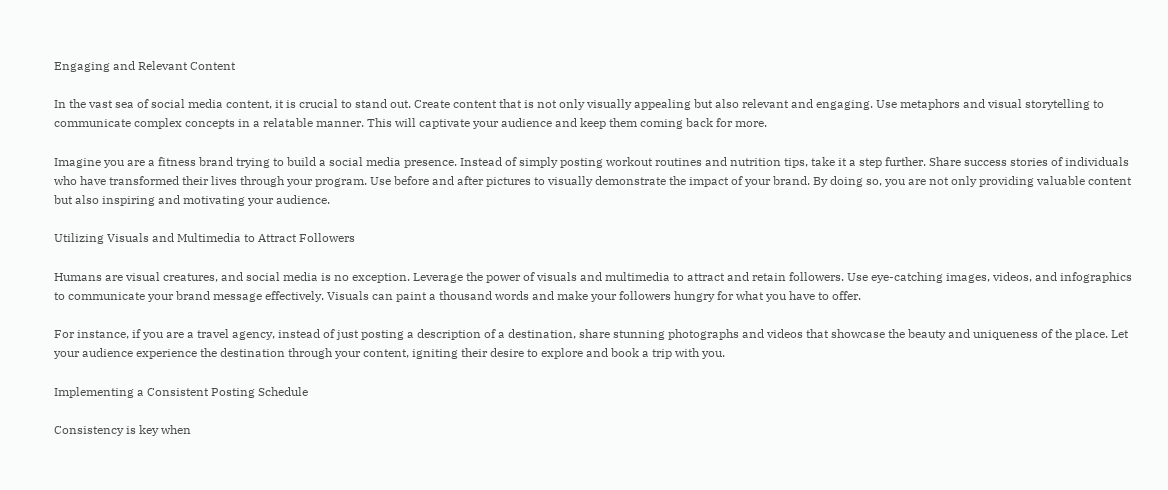Engaging and Relevant Content

In the vast sea of social media content, it is crucial to stand out. Create content that is not only visually appealing but also relevant and engaging. Use metaphors and visual storytelling to communicate complex concepts in a relatable manner. This will captivate your audience and keep them coming back for more.

Imagine you are a fitness brand trying to build a social media presence. Instead of simply posting workout routines and nutrition tips, take it a step further. Share success stories of individuals who have transformed their lives through your program. Use before and after pictures to visually demonstrate the impact of your brand. By doing so, you are not only providing valuable content but also inspiring and motivating your audience.

Utilizing Visuals and Multimedia to Attract Followers

Humans are visual creatures, and social media is no exception. Leverage the power of visuals and multimedia to attract and retain followers. Use eye-catching images, videos, and infographics to communicate your brand message effectively. Visuals can paint a thousand words and make your followers hungry for what you have to offer.

For instance, if you are a travel agency, instead of just posting a description of a destination, share stunning photographs and videos that showcase the beauty and uniqueness of the place. Let your audience experience the destination through your content, igniting their desire to explore and book a trip with you.

Implementing a Consistent Posting Schedule

Consistency is key when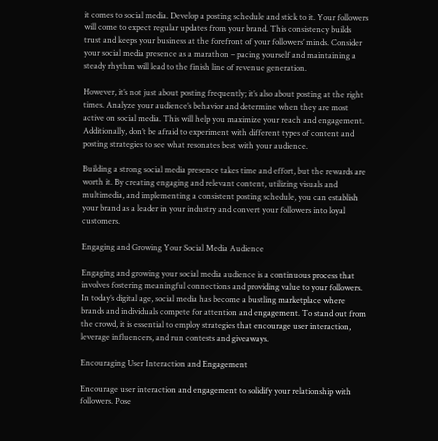it comes to social media. Develop a posting schedule and stick to it. Your followers will come to expect regular updates from your brand. This consistency builds trust and keeps your business at the forefront of your followers’ minds. Consider your social media presence as a marathon – pacing yourself and maintaining a steady rhythm will lead to the finish line of revenue generation.

However, it’s not just about posting frequently; it’s also about posting at the right times. Analyze your audience’s behavior and determine when they are most active on social media. This will help you maximize your reach and engagement. Additionally, don’t be afraid to experiment with different types of content and posting strategies to see what resonates best with your audience.

Building a strong social media presence takes time and effort, but the rewards are worth it. By creating engaging and relevant content, utilizing visuals and multimedia, and implementing a consistent posting schedule, you can establish your brand as a leader in your industry and convert your followers into loyal customers.

Engaging and Growing Your Social Media Audience

Engaging and growing your social media audience is a continuous process that involves fostering meaningful connections and providing value to your followers. In today’s digital age, social media has become a bustling marketplace where brands and individuals compete for attention and engagement. To stand out from the crowd, it is essential to employ strategies that encourage user interaction, leverage influencers, and run contests and giveaways.

Encouraging User Interaction and Engagement

Encourage user interaction and engagement to solidify your relationship with followers. Pose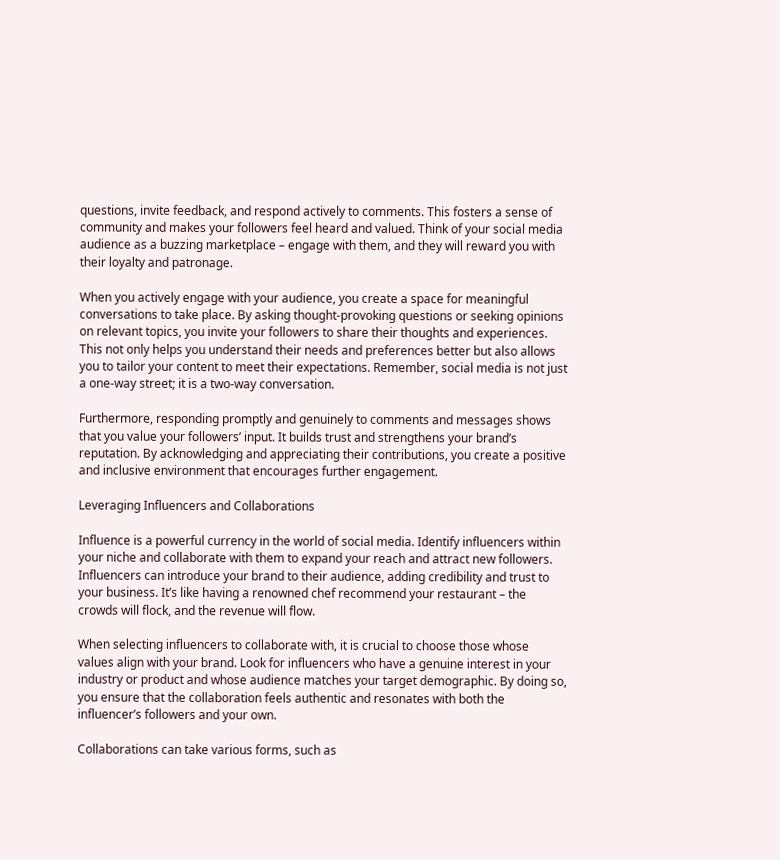questions, invite feedback, and respond actively to comments. This fosters a sense of community and makes your followers feel heard and valued. Think of your social media audience as a buzzing marketplace – engage with them, and they will reward you with their loyalty and patronage.

When you actively engage with your audience, you create a space for meaningful conversations to take place. By asking thought-provoking questions or seeking opinions on relevant topics, you invite your followers to share their thoughts and experiences. This not only helps you understand their needs and preferences better but also allows you to tailor your content to meet their expectations. Remember, social media is not just a one-way street; it is a two-way conversation.

Furthermore, responding promptly and genuinely to comments and messages shows that you value your followers’ input. It builds trust and strengthens your brand’s reputation. By acknowledging and appreciating their contributions, you create a positive and inclusive environment that encourages further engagement.

Leveraging Influencers and Collaborations

Influence is a powerful currency in the world of social media. Identify influencers within your niche and collaborate with them to expand your reach and attract new followers. Influencers can introduce your brand to their audience, adding credibility and trust to your business. It’s like having a renowned chef recommend your restaurant – the crowds will flock, and the revenue will flow.

When selecting influencers to collaborate with, it is crucial to choose those whose values align with your brand. Look for influencers who have a genuine interest in your industry or product and whose audience matches your target demographic. By doing so, you ensure that the collaboration feels authentic and resonates with both the influencer’s followers and your own.

Collaborations can take various forms, such as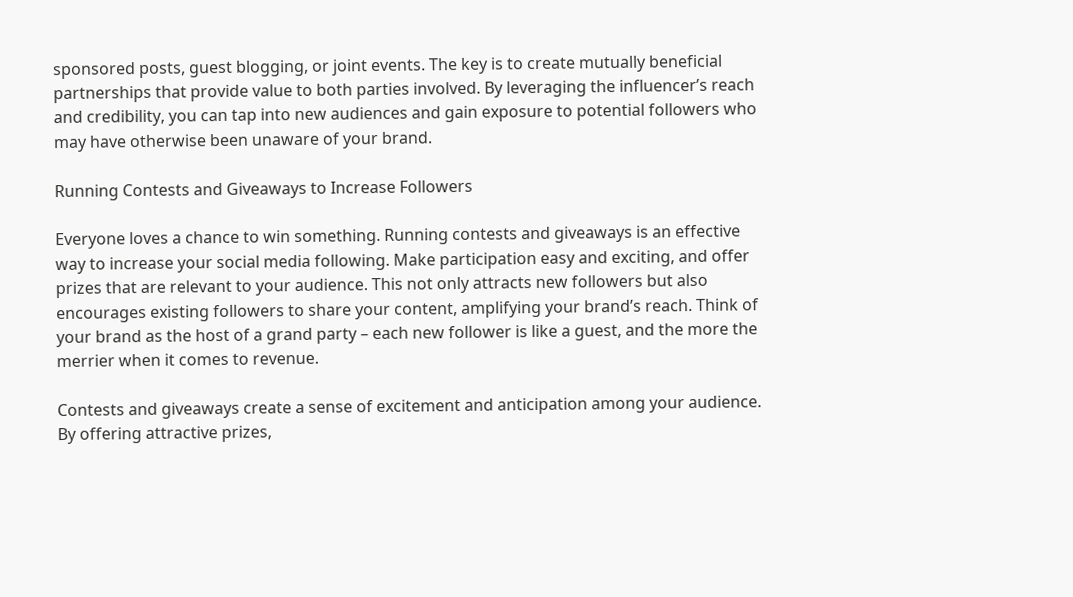sponsored posts, guest blogging, or joint events. The key is to create mutually beneficial partnerships that provide value to both parties involved. By leveraging the influencer’s reach and credibility, you can tap into new audiences and gain exposure to potential followers who may have otherwise been unaware of your brand.

Running Contests and Giveaways to Increase Followers

Everyone loves a chance to win something. Running contests and giveaways is an effective way to increase your social media following. Make participation easy and exciting, and offer prizes that are relevant to your audience. This not only attracts new followers but also encourages existing followers to share your content, amplifying your brand’s reach. Think of your brand as the host of a grand party – each new follower is like a guest, and the more the merrier when it comes to revenue.

Contests and giveaways create a sense of excitement and anticipation among your audience. By offering attractive prizes,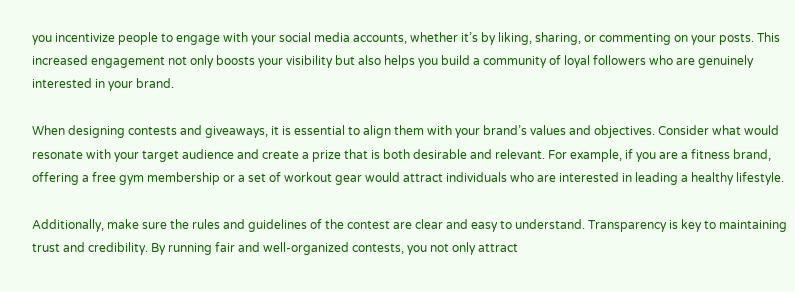you incentivize people to engage with your social media accounts, whether it’s by liking, sharing, or commenting on your posts. This increased engagement not only boosts your visibility but also helps you build a community of loyal followers who are genuinely interested in your brand.

When designing contests and giveaways, it is essential to align them with your brand’s values and objectives. Consider what would resonate with your target audience and create a prize that is both desirable and relevant. For example, if you are a fitness brand, offering a free gym membership or a set of workout gear would attract individuals who are interested in leading a healthy lifestyle.

Additionally, make sure the rules and guidelines of the contest are clear and easy to understand. Transparency is key to maintaining trust and credibility. By running fair and well-organized contests, you not only attract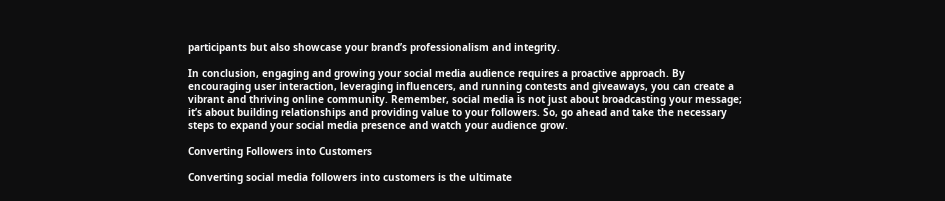participants but also showcase your brand’s professionalism and integrity.

In conclusion, engaging and growing your social media audience requires a proactive approach. By encouraging user interaction, leveraging influencers, and running contests and giveaways, you can create a vibrant and thriving online community. Remember, social media is not just about broadcasting your message; it’s about building relationships and providing value to your followers. So, go ahead and take the necessary steps to expand your social media presence and watch your audience grow.

Converting Followers into Customers

Converting social media followers into customers is the ultimate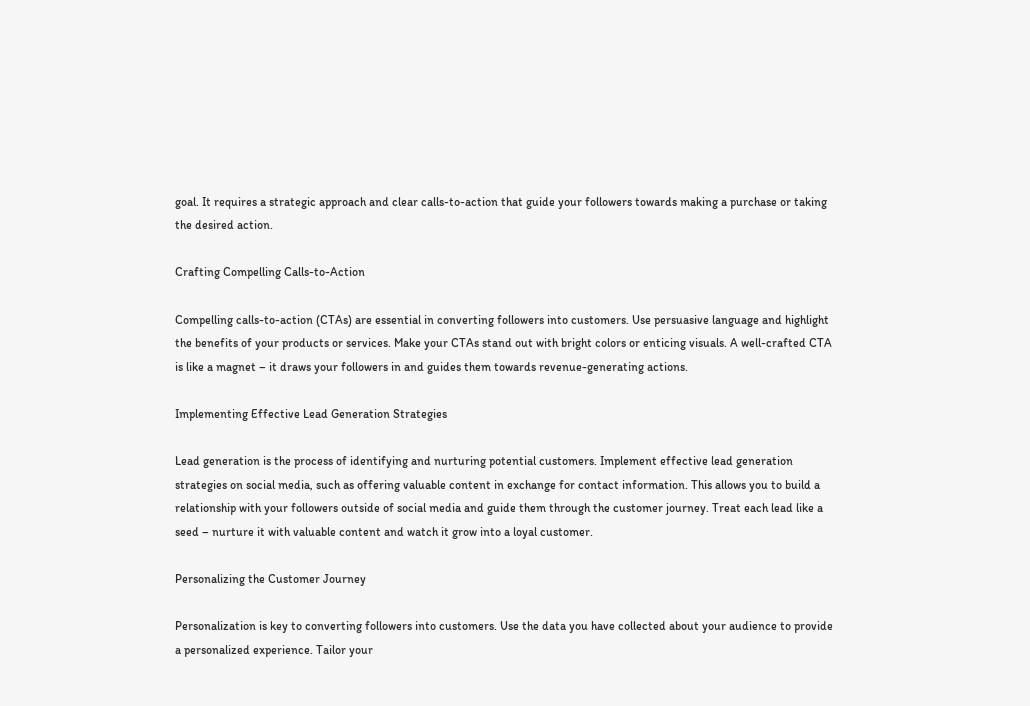goal. It requires a strategic approach and clear calls-to-action that guide your followers towards making a purchase or taking the desired action.

Crafting Compelling Calls-to-Action

Compelling calls-to-action (CTAs) are essential in converting followers into customers. Use persuasive language and highlight the benefits of your products or services. Make your CTAs stand out with bright colors or enticing visuals. A well-crafted CTA is like a magnet – it draws your followers in and guides them towards revenue-generating actions.

Implementing Effective Lead Generation Strategies

Lead generation is the process of identifying and nurturing potential customers. Implement effective lead generation strategies on social media, such as offering valuable content in exchange for contact information. This allows you to build a relationship with your followers outside of social media and guide them through the customer journey. Treat each lead like a seed – nurture it with valuable content and watch it grow into a loyal customer.

Personalizing the Customer Journey

Personalization is key to converting followers into customers. Use the data you have collected about your audience to provide a personalized experience. Tailor your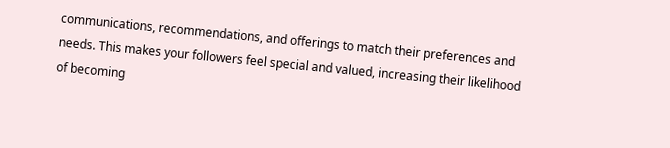communications, recommendations, and offerings to match their preferences and needs. This makes your followers feel special and valued, increasing their likelihood of becoming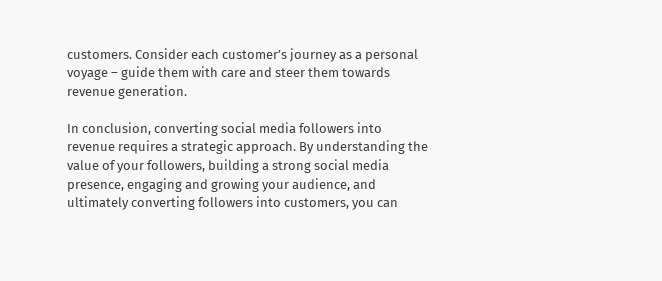customers. Consider each customer’s journey as a personal voyage – guide them with care and steer them towards revenue generation.

In conclusion, converting social media followers into revenue requires a strategic approach. By understanding the value of your followers, building a strong social media presence, engaging and growing your audience, and ultimately converting followers into customers, you can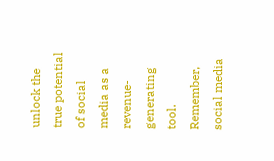unlock the true potential of social media as a revenue-generating tool. Remember, social media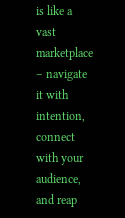is like a vast marketplace – navigate it with intention, connect with your audience, and reap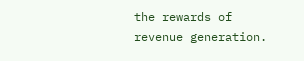the rewards of revenue generation.